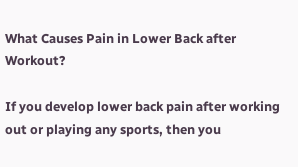What Causes Pain in Lower Back after Workout?

If you develop lower back pain after working out or playing any sports, then you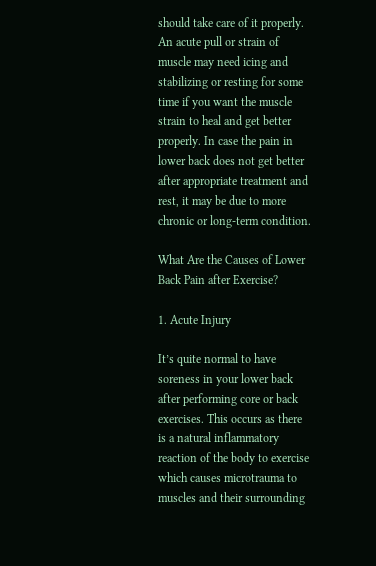should take care of it properly. An acute pull or strain of muscle may need icing and stabilizing or resting for some time if you want the muscle strain to heal and get better properly. In case the pain in lower back does not get better after appropriate treatment and rest, it may be due to more chronic or long-term condition.

What Are the Causes of Lower Back Pain after Exercise?

1. Acute Injury

It’s quite normal to have soreness in your lower back after performing core or back exercises. This occurs as there is a natural inflammatory reaction of the body to exercise which causes microtrauma to muscles and their surrounding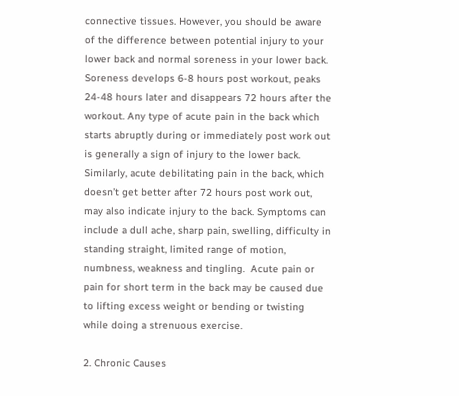connective tissues. However, you should be aware of the difference between potential injury to your lower back and normal soreness in your lower back. Soreness develops 6-8 hours post workout, peaks 24-48 hours later and disappears 72 hours after the workout. Any type of acute pain in the back which starts abruptly during or immediately post work out is generally a sign of injury to the lower back. Similarly, acute debilitating pain in the back, which doesn’t get better after 72 hours post work out, may also indicate injury to the back. Symptoms can include a dull ache, sharp pain, swelling, difficulty in standing straight, limited range of motion, numbness, weakness and tingling.  Acute pain or pain for short term in the back may be caused due to lifting excess weight or bending or twisting while doing a strenuous exercise.

2. Chronic Causes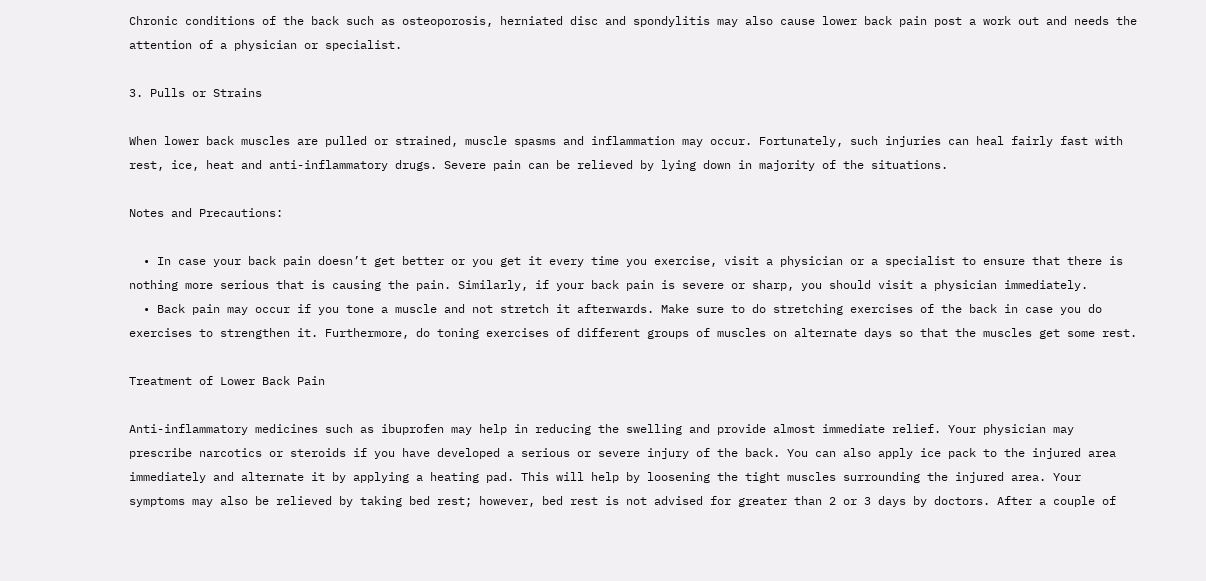Chronic conditions of the back such as osteoporosis, herniated disc and spondylitis may also cause lower back pain post a work out and needs the attention of a physician or specialist.

3. Pulls or Strains

When lower back muscles are pulled or strained, muscle spasms and inflammation may occur. Fortunately, such injuries can heal fairly fast with rest, ice, heat and anti-inflammatory drugs. Severe pain can be relieved by lying down in majority of the situations.

Notes and Precautions:

  • In case your back pain doesn’t get better or you get it every time you exercise, visit a physician or a specialist to ensure that there is nothing more serious that is causing the pain. Similarly, if your back pain is severe or sharp, you should visit a physician immediately.
  • Back pain may occur if you tone a muscle and not stretch it afterwards. Make sure to do stretching exercises of the back in case you do exercises to strengthen it. Furthermore, do toning exercises of different groups of muscles on alternate days so that the muscles get some rest.

Treatment of Lower Back Pain

Anti-inflammatory medicines such as ibuprofen may help in reducing the swelling and provide almost immediate relief. Your physician may prescribe narcotics or steroids if you have developed a serious or severe injury of the back. You can also apply ice pack to the injured area immediately and alternate it by applying a heating pad. This will help by loosening the tight muscles surrounding the injured area. Your symptoms may also be relieved by taking bed rest; however, bed rest is not advised for greater than 2 or 3 days by doctors. After a couple of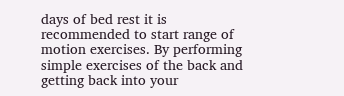days of bed rest it is recommended to start range of motion exercises. By performing simple exercises of the back and getting back into your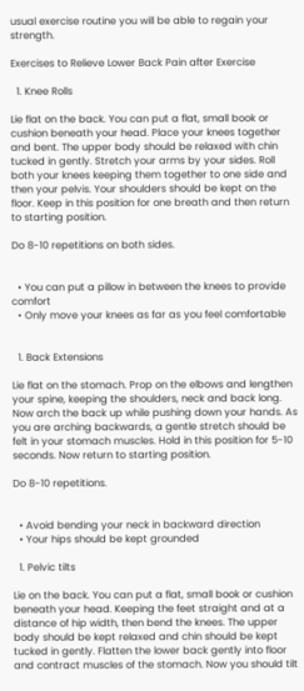usual exercise routine you will be able to regain your strength.

Exercises to Relieve Lower Back Pain after Exercise

  1. Knee Rolls

Lie flat on the back. You can put a flat, small book or cushion beneath your head. Place your knees together and bent. The upper body should be relaxed with chin tucked in gently. Stretch your arms by your sides. Roll both your knees keeping them together to one side and then your pelvis. Your shoulders should be kept on the floor. Keep in this position for one breath and then return to starting position.

Do 8-10 repetitions on both sides.


  • You can put a pillow in between the knees to provide comfort
  • Only move your knees as far as you feel comfortable


  1. Back Extensions

Lie flat on the stomach. Prop on the elbows and lengthen your spine, keeping the shoulders, neck and back long. Now arch the back up while pushing down your hands. As you are arching backwards, a gentle stretch should be felt in your stomach muscles. Hold in this position for 5-10 seconds. Now return to starting position.

Do 8-10 repetitions.


  • Avoid bending your neck in backward direction
  • Your hips should be kept grounded

  1. Pelvic tilts

Lie on the back. You can put a flat, small book or cushion beneath your head. Keeping the feet straight and at a distance of hip width, then bend the knees. The upper body should be kept relaxed and chin should be kept tucked in gently. Flatten the lower back gently into floor and contract muscles of the stomach. Now you should tilt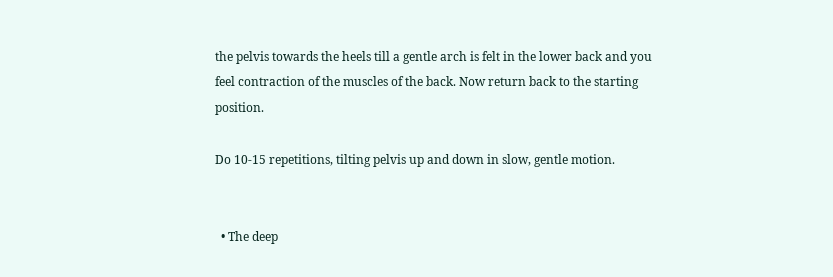the pelvis towards the heels till a gentle arch is felt in the lower back and you feel contraction of the muscles of the back. Now return back to the starting position.

Do 10-15 repetitions, tilting pelvis up and down in slow, gentle motion.


  • The deep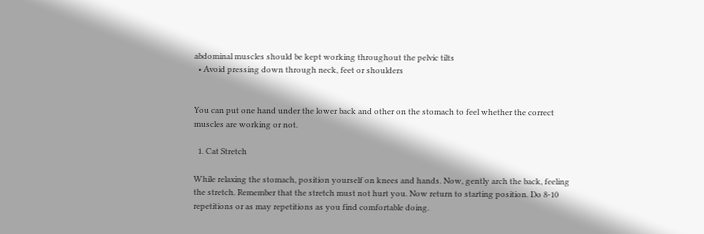abdominal muscles should be kept working throughout the pelvic tilts
  • Avoid pressing down through neck, feet or shoulders


You can put one hand under the lower back and other on the stomach to feel whether the correct muscles are working or not.

  1. Cat Stretch

While relaxing the stomach, position yourself on knees and hands. Now, gently arch the back, feeling the stretch. Remember that the stretch must not hurt you. Now return to starting position. Do 8-10 repetitions or as may repetitions as you find comfortable doing.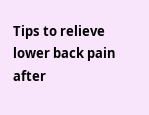Tips to relieve lower back pain after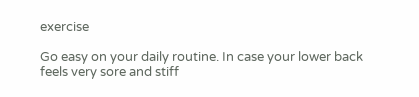exercise

Go easy on your daily routine. In case your lower back feels very sore and stiff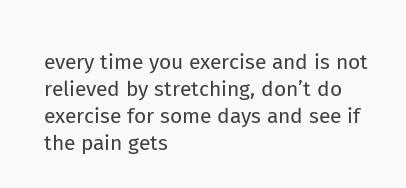every time you exercise and is not relieved by stretching, don’t do exercise for some days and see if the pain gets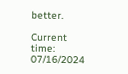better.

Current time: 07/16/2024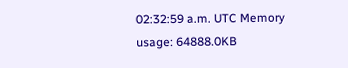02:32:59 a.m. UTC Memory usage: 64888.0KB